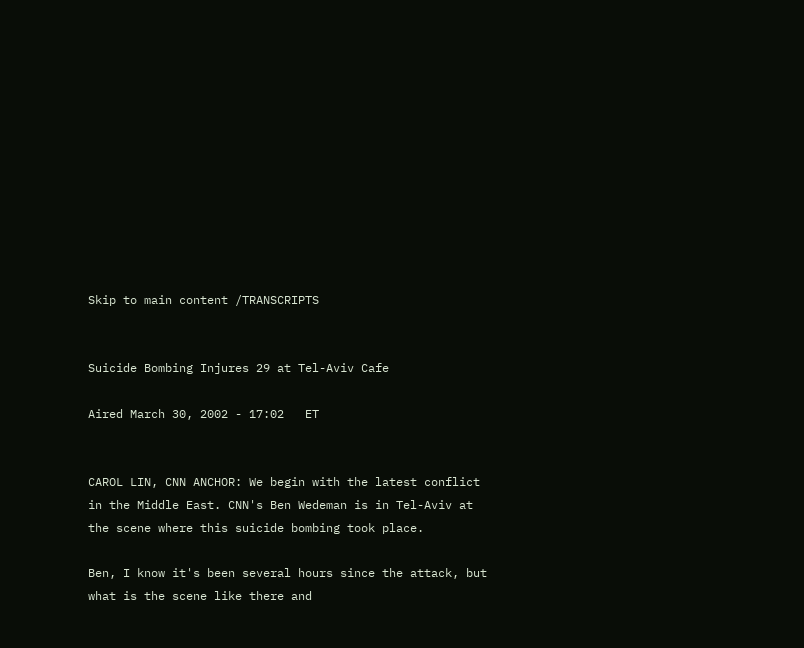Skip to main content /TRANSCRIPTS


Suicide Bombing Injures 29 at Tel-Aviv Cafe

Aired March 30, 2002 - 17:02   ET


CAROL LIN, CNN ANCHOR: We begin with the latest conflict in the Middle East. CNN's Ben Wedeman is in Tel-Aviv at the scene where this suicide bombing took place.

Ben, I know it's been several hours since the attack, but what is the scene like there and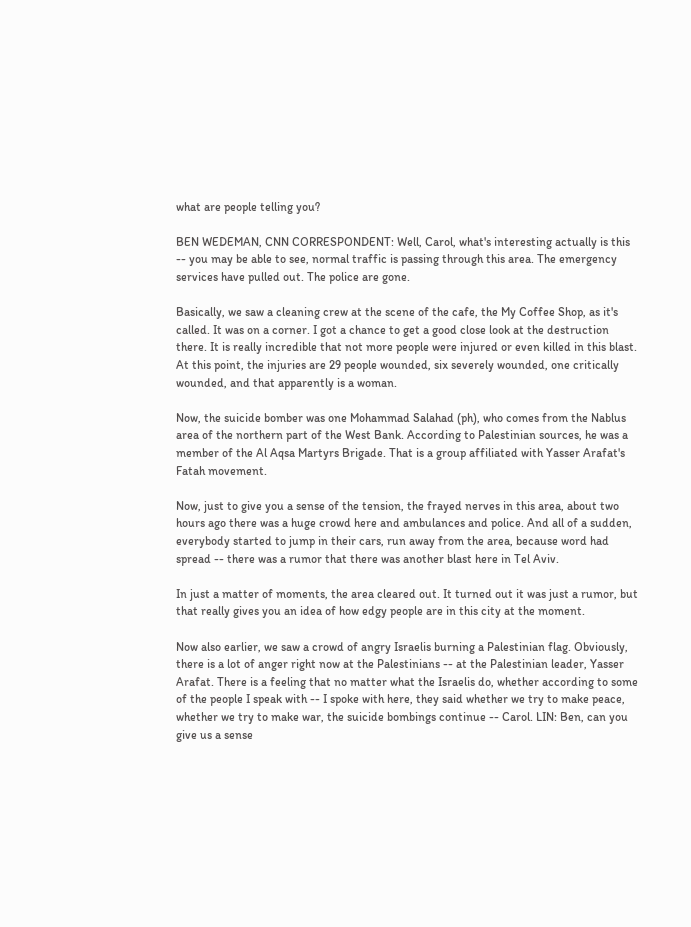what are people telling you?

BEN WEDEMAN, CNN CORRESPONDENT: Well, Carol, what's interesting actually is this -- you may be able to see, normal traffic is passing through this area. The emergency services have pulled out. The police are gone.

Basically, we saw a cleaning crew at the scene of the cafe, the My Coffee Shop, as it's called. It was on a corner. I got a chance to get a good close look at the destruction there. It is really incredible that not more people were injured or even killed in this blast. At this point, the injuries are 29 people wounded, six severely wounded, one critically wounded, and that apparently is a woman.

Now, the suicide bomber was one Mohammad Salahad (ph), who comes from the Nablus area of the northern part of the West Bank. According to Palestinian sources, he was a member of the Al Aqsa Martyrs Brigade. That is a group affiliated with Yasser Arafat's Fatah movement.

Now, just to give you a sense of the tension, the frayed nerves in this area, about two hours ago there was a huge crowd here and ambulances and police. And all of a sudden, everybody started to jump in their cars, run away from the area, because word had spread -- there was a rumor that there was another blast here in Tel Aviv.

In just a matter of moments, the area cleared out. It turned out it was just a rumor, but that really gives you an idea of how edgy people are in this city at the moment.

Now also earlier, we saw a crowd of angry Israelis burning a Palestinian flag. Obviously, there is a lot of anger right now at the Palestinians -- at the Palestinian leader, Yasser Arafat. There is a feeling that no matter what the Israelis do, whether according to some of the people I speak with -- I spoke with here, they said whether we try to make peace, whether we try to make war, the suicide bombings continue -- Carol. LIN: Ben, can you give us a sense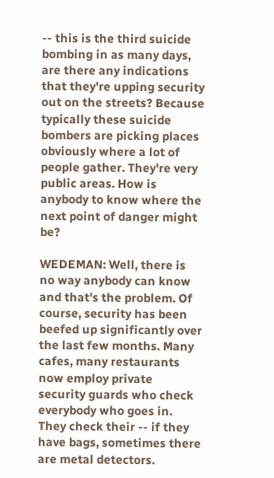-- this is the third suicide bombing in as many days, are there any indications that they're upping security out on the streets? Because typically these suicide bombers are picking places obviously where a lot of people gather. They're very public areas. How is anybody to know where the next point of danger might be?

WEDEMAN: Well, there is no way anybody can know and that's the problem. Of course, security has been beefed up significantly over the last few months. Many cafes, many restaurants now employ private security guards who check everybody who goes in. They check their -- if they have bags, sometimes there are metal detectors.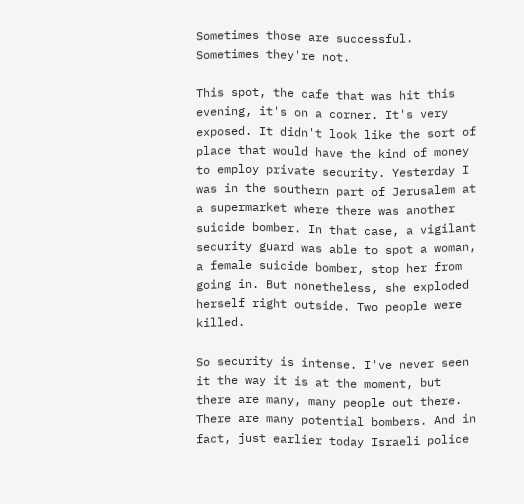Sometimes those are successful. Sometimes they're not.

This spot, the cafe that was hit this evening, it's on a corner. It's very exposed. It didn't look like the sort of place that would have the kind of money to employ private security. Yesterday I was in the southern part of Jerusalem at a supermarket where there was another suicide bomber. In that case, a vigilant security guard was able to spot a woman, a female suicide bomber, stop her from going in. But nonetheless, she exploded herself right outside. Two people were killed.

So security is intense. I've never seen it the way it is at the moment, but there are many, many people out there. There are many potential bombers. And in fact, just earlier today Israeli police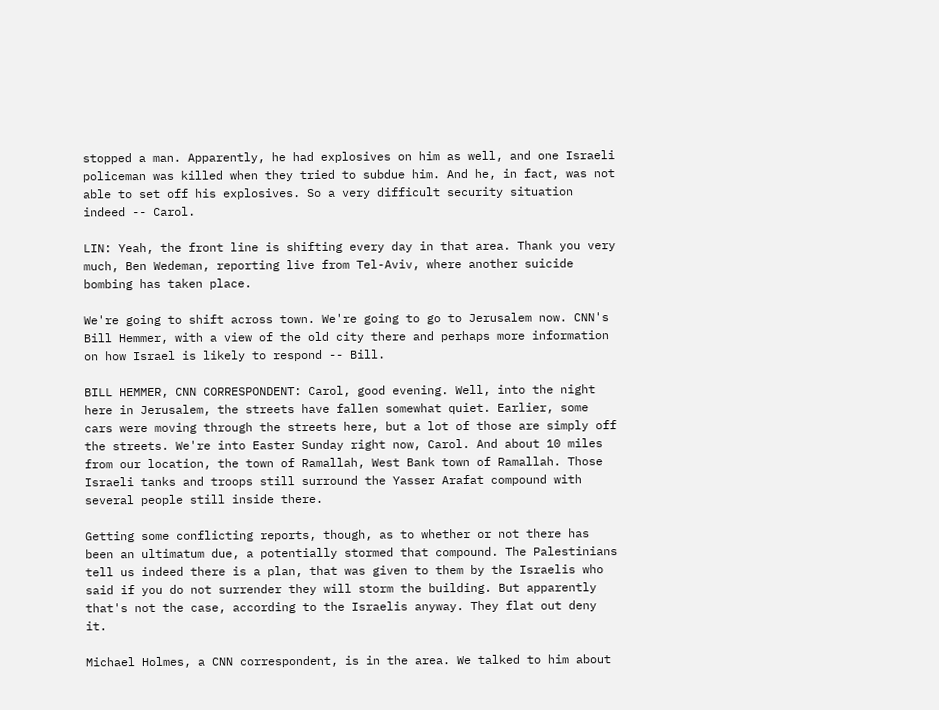stopped a man. Apparently, he had explosives on him as well, and one Israeli policeman was killed when they tried to subdue him. And he, in fact, was not able to set off his explosives. So a very difficult security situation indeed -- Carol.

LIN: Yeah, the front line is shifting every day in that area. Thank you very much, Ben Wedeman, reporting live from Tel-Aviv, where another suicide bombing has taken place.

We're going to shift across town. We're going to go to Jerusalem now. CNN's Bill Hemmer, with a view of the old city there and perhaps more information on how Israel is likely to respond -- Bill.

BILL HEMMER, CNN CORRESPONDENT: Carol, good evening. Well, into the night here in Jerusalem, the streets have fallen somewhat quiet. Earlier, some cars were moving through the streets here, but a lot of those are simply off the streets. We're into Easter Sunday right now, Carol. And about 10 miles from our location, the town of Ramallah, West Bank town of Ramallah. Those Israeli tanks and troops still surround the Yasser Arafat compound with several people still inside there.

Getting some conflicting reports, though, as to whether or not there has been an ultimatum due, a potentially stormed that compound. The Palestinians tell us indeed there is a plan, that was given to them by the Israelis who said if you do not surrender they will storm the building. But apparently that's not the case, according to the Israelis anyway. They flat out deny it.

Michael Holmes, a CNN correspondent, is in the area. We talked to him about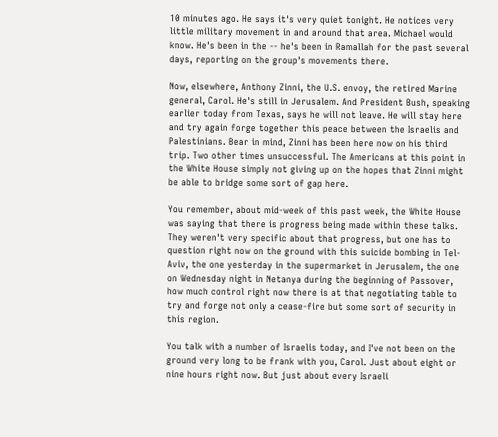10 minutes ago. He says it's very quiet tonight. He notices very little military movement in and around that area. Michael would know. He's been in the -- he's been in Ramallah for the past several days, reporting on the group's movements there.

Now, elsewhere, Anthony Zinni, the U.S. envoy, the retired Marine general, Carol. He's still in Jerusalem. And President Bush, speaking earlier today from Texas, says he will not leave. He will stay here and try again forge together this peace between the Israelis and Palestinians. Bear in mind, Zinni has been here now on his third trip. Two other times unsuccessful. The Americans at this point in the White House simply not giving up on the hopes that Zinni might be able to bridge some sort of gap here.

You remember, about mid-week of this past week, the White House was saying that there is progress being made within these talks. They weren't very specific about that progress, but one has to question right now on the ground with this suicide bombing in Tel-Aviv, the one yesterday in the supermarket in Jerusalem, the one on Wednesday night in Netanya during the beginning of Passover, how much control right now there is at that negotiating table to try and forge not only a cease-fire but some sort of security in this region.

You talk with a number of Israelis today, and I've not been on the ground very long to be frank with you, Carol. Just about eight or nine hours right now. But just about every Israeli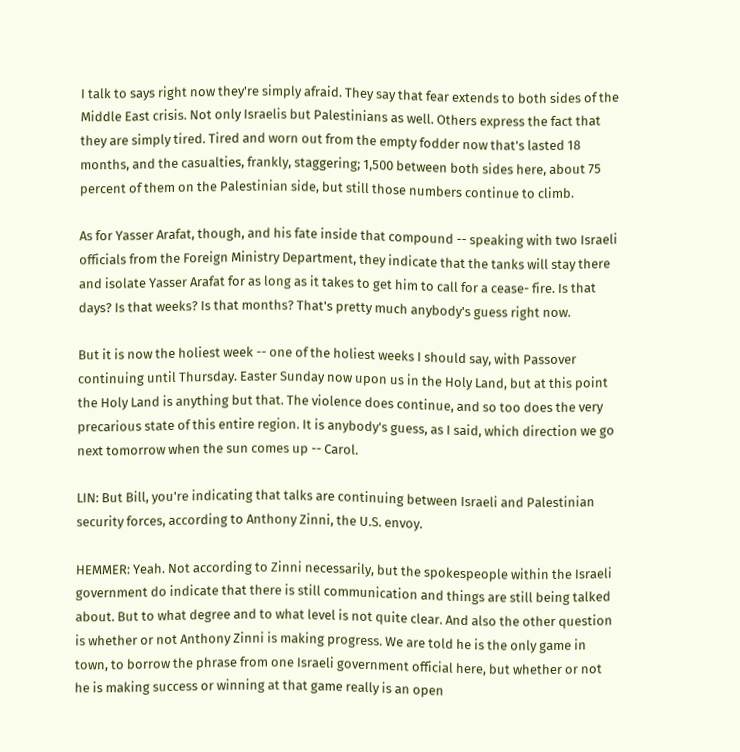I talk to says right now they're simply afraid. They say that fear extends to both sides of the Middle East crisis. Not only Israelis but Palestinians as well. Others express the fact that they are simply tired. Tired and worn out from the empty fodder now that's lasted 18 months, and the casualties, frankly, staggering; 1,500 between both sides here, about 75 percent of them on the Palestinian side, but still those numbers continue to climb.

As for Yasser Arafat, though, and his fate inside that compound -- speaking with two Israeli officials from the Foreign Ministry Department, they indicate that the tanks will stay there and isolate Yasser Arafat for as long as it takes to get him to call for a cease- fire. Is that days? Is that weeks? Is that months? That's pretty much anybody's guess right now.

But it is now the holiest week -- one of the holiest weeks I should say, with Passover continuing until Thursday. Easter Sunday now upon us in the Holy Land, but at this point the Holy Land is anything but that. The violence does continue, and so too does the very precarious state of this entire region. It is anybody's guess, as I said, which direction we go next tomorrow when the sun comes up -- Carol.

LIN: But Bill, you're indicating that talks are continuing between Israeli and Palestinian security forces, according to Anthony Zinni, the U.S. envoy.

HEMMER: Yeah. Not according to Zinni necessarily, but the spokespeople within the Israeli government do indicate that there is still communication and things are still being talked about. But to what degree and to what level is not quite clear. And also the other question is whether or not Anthony Zinni is making progress. We are told he is the only game in town, to borrow the phrase from one Israeli government official here, but whether or not he is making success or winning at that game really is an open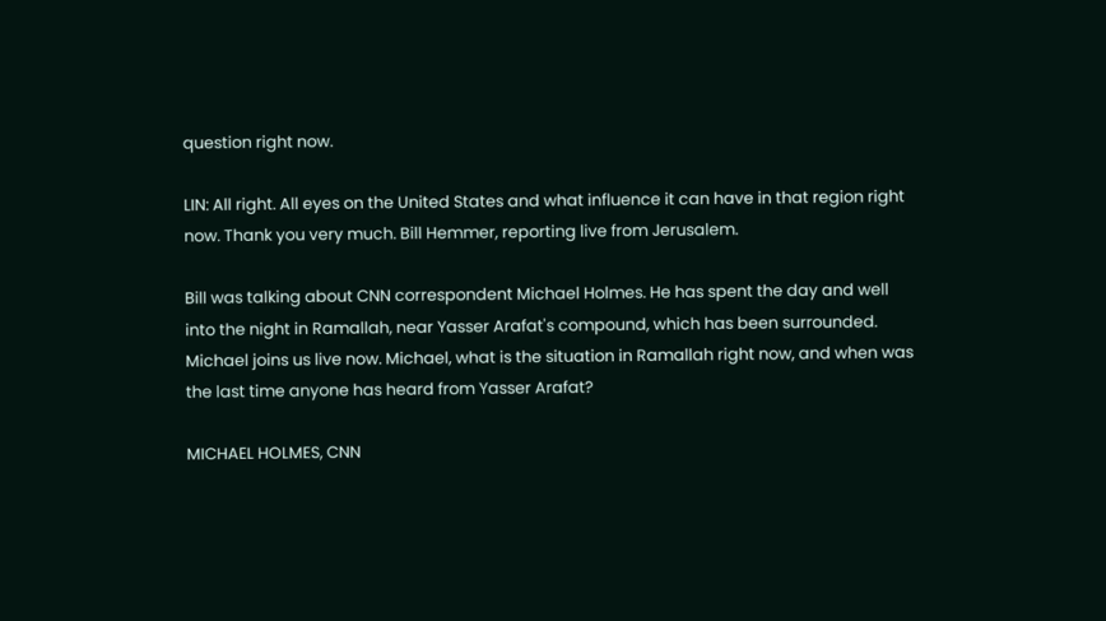question right now.

LIN: All right. All eyes on the United States and what influence it can have in that region right now. Thank you very much. Bill Hemmer, reporting live from Jerusalem.

Bill was talking about CNN correspondent Michael Holmes. He has spent the day and well into the night in Ramallah, near Yasser Arafat's compound, which has been surrounded. Michael joins us live now. Michael, what is the situation in Ramallah right now, and when was the last time anyone has heard from Yasser Arafat?

MICHAEL HOLMES, CNN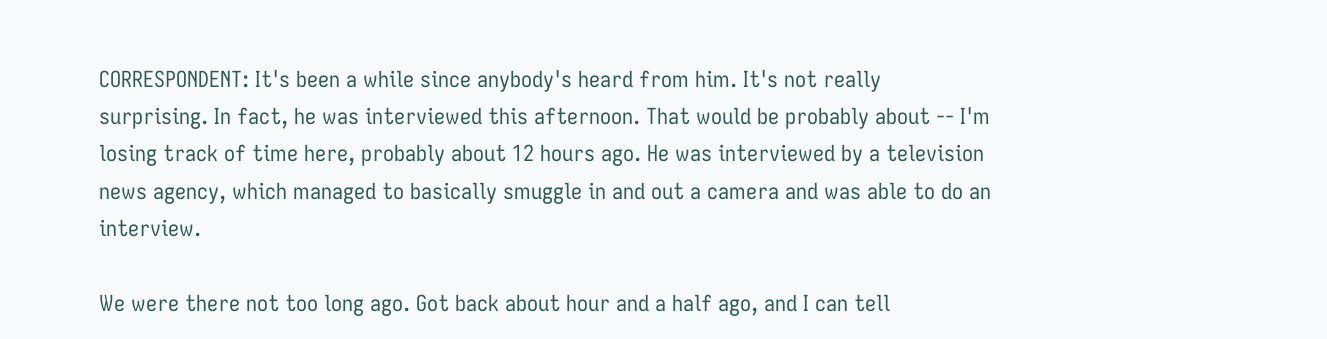CORRESPONDENT: It's been a while since anybody's heard from him. It's not really surprising. In fact, he was interviewed this afternoon. That would be probably about -- I'm losing track of time here, probably about 12 hours ago. He was interviewed by a television news agency, which managed to basically smuggle in and out a camera and was able to do an interview.

We were there not too long ago. Got back about hour and a half ago, and I can tell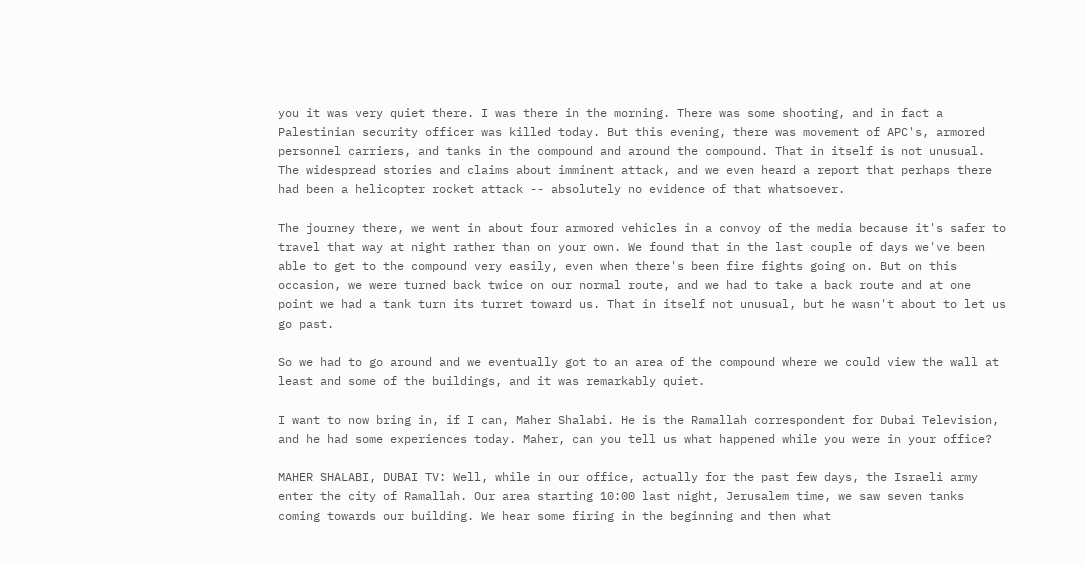you it was very quiet there. I was there in the morning. There was some shooting, and in fact a Palestinian security officer was killed today. But this evening, there was movement of APC's, armored personnel carriers, and tanks in the compound and around the compound. That in itself is not unusual. The widespread stories and claims about imminent attack, and we even heard a report that perhaps there had been a helicopter rocket attack -- absolutely no evidence of that whatsoever.

The journey there, we went in about four armored vehicles in a convoy of the media because it's safer to travel that way at night rather than on your own. We found that in the last couple of days we've been able to get to the compound very easily, even when there's been fire fights going on. But on this occasion, we were turned back twice on our normal route, and we had to take a back route and at one point we had a tank turn its turret toward us. That in itself not unusual, but he wasn't about to let us go past.

So we had to go around and we eventually got to an area of the compound where we could view the wall at least and some of the buildings, and it was remarkably quiet.

I want to now bring in, if I can, Maher Shalabi. He is the Ramallah correspondent for Dubai Television, and he had some experiences today. Maher, can you tell us what happened while you were in your office?

MAHER SHALABI, DUBAI TV: Well, while in our office, actually for the past few days, the Israeli army enter the city of Ramallah. Our area starting 10:00 last night, Jerusalem time, we saw seven tanks coming towards our building. We hear some firing in the beginning and then what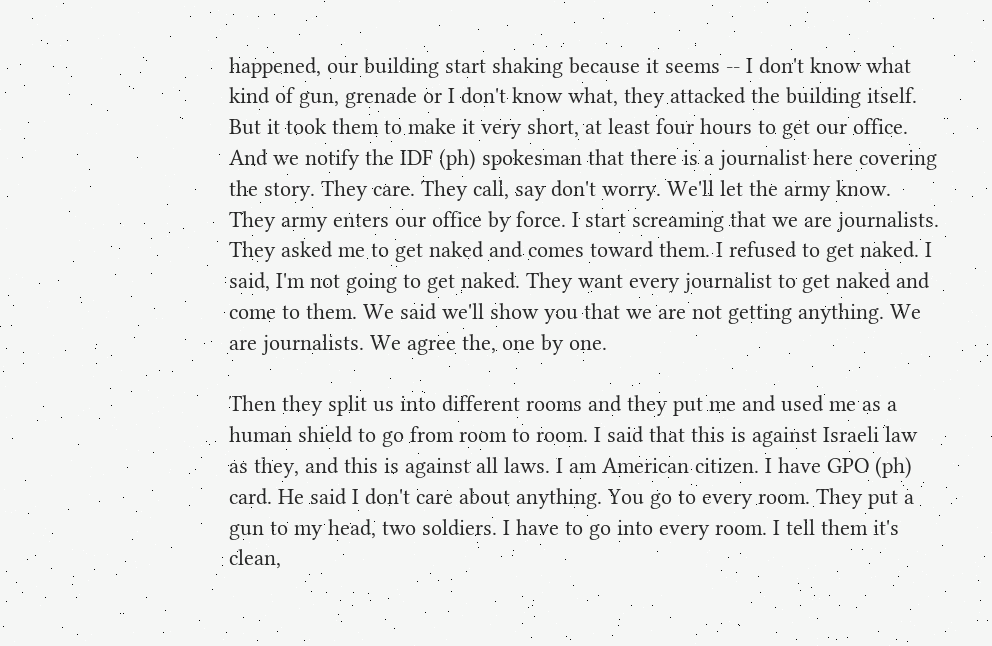happened, our building start shaking because it seems -- I don't know what kind of gun, grenade or I don't know what, they attacked the building itself. But it took them to make it very short, at least four hours to get our office. And we notify the IDF (ph) spokesman that there is a journalist here covering the story. They care. They call, say don't worry. We'll let the army know. They army enters our office by force. I start screaming that we are journalists. They asked me to get naked and comes toward them. I refused to get naked. I said, I'm not going to get naked. They want every journalist to get naked and come to them. We said we'll show you that we are not getting anything. We are journalists. We agree the, one by one.

Then they split us into different rooms and they put me and used me as a human shield to go from room to room. I said that this is against Israeli law as they, and this is against all laws. I am American citizen. I have GPO (ph) card. He said I don't care about anything. You go to every room. They put a gun to my head, two soldiers. I have to go into every room. I tell them it's clean,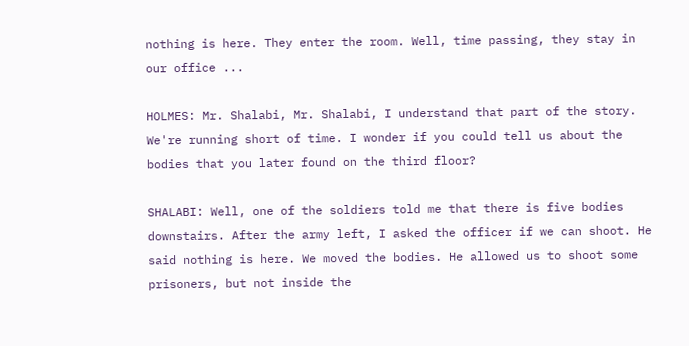nothing is here. They enter the room. Well, time passing, they stay in our office ...

HOLMES: Mr. Shalabi, Mr. Shalabi, I understand that part of the story. We're running short of time. I wonder if you could tell us about the bodies that you later found on the third floor?

SHALABI: Well, one of the soldiers told me that there is five bodies downstairs. After the army left, I asked the officer if we can shoot. He said nothing is here. We moved the bodies. He allowed us to shoot some prisoners, but not inside the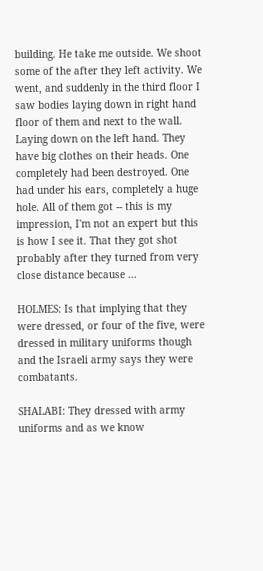building. He take me outside. We shoot some of the after they left activity. We went, and suddenly in the third floor I saw bodies laying down in right hand floor of them and next to the wall. Laying down on the left hand. They have big clothes on their heads. One completely had been destroyed. One had under his ears, completely a huge hole. All of them got -- this is my impression, I'm not an expert but this is how I see it. That they got shot probably after they turned from very close distance because ...

HOLMES: Is that implying that they were dressed, or four of the five, were dressed in military uniforms though and the Israeli army says they were combatants.

SHALABI: They dressed with army uniforms and as we know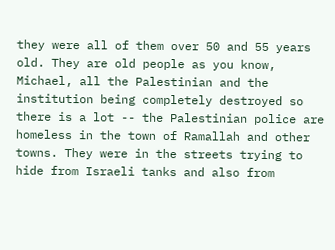they were all of them over 50 and 55 years old. They are old people as you know, Michael, all the Palestinian and the institution being completely destroyed so there is a lot -- the Palestinian police are homeless in the town of Ramallah and other towns. They were in the streets trying to hide from Israeli tanks and also from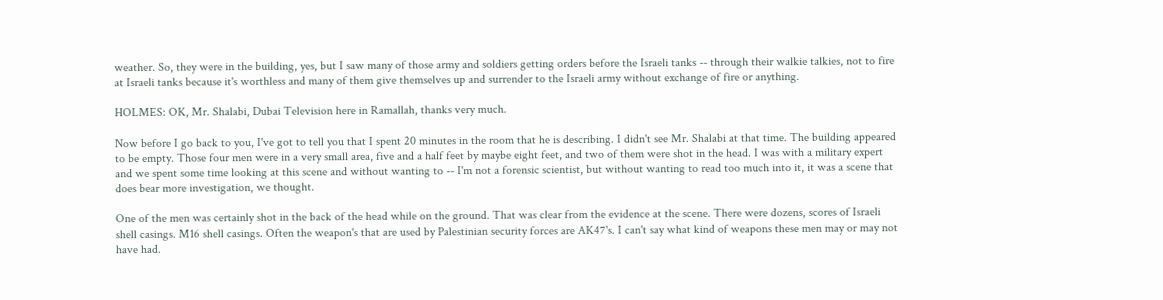weather. So, they were in the building, yes, but I saw many of those army and soldiers getting orders before the Israeli tanks -- through their walkie talkies, not to fire at Israeli tanks because it's worthless and many of them give themselves up and surrender to the Israeli army without exchange of fire or anything.

HOLMES: OK, Mr. Shalabi, Dubai Television here in Ramallah, thanks very much.

Now before I go back to you, I've got to tell you that I spent 20 minutes in the room that he is describing. I didn't see Mr. Shalabi at that time. The building appeared to be empty. Those four men were in a very small area, five and a half feet by maybe eight feet, and two of them were shot in the head. I was with a military expert and we spent some time looking at this scene and without wanting to -- I'm not a forensic scientist, but without wanting to read too much into it, it was a scene that does bear more investigation, we thought.

One of the men was certainly shot in the back of the head while on the ground. That was clear from the evidence at the scene. There were dozens, scores of Israeli shell casings. M16 shell casings. Often the weapon's that are used by Palestinian security forces are AK47's. I can't say what kind of weapons these men may or may not have had.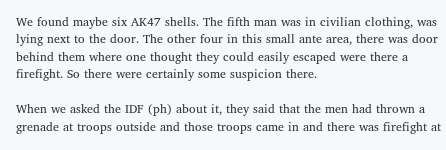We found maybe six AK47 shells. The fifth man was in civilian clothing, was lying next to the door. The other four in this small ante area, there was door behind them where one thought they could easily escaped were there a firefight. So there were certainly some suspicion there.

When we asked the IDF (ph) about it, they said that the men had thrown a grenade at troops outside and those troops came in and there was firefight at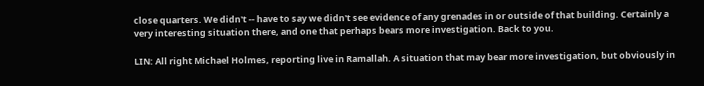close quarters. We didn't -- have to say we didn't see evidence of any grenades in or outside of that building. Certainly a very interesting situation there, and one that perhaps bears more investigation. Back to you.

LIN: All right Michael Holmes, reporting live in Ramallah. A situation that may bear more investigation, but obviously in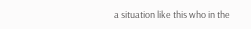a situation like this who in the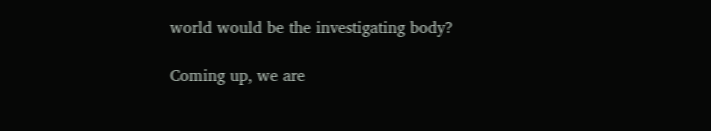world would be the investigating body?

Coming up, we are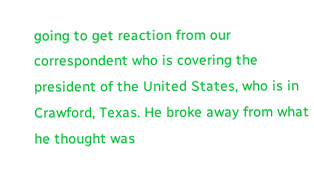going to get reaction from our correspondent who is covering the president of the United States, who is in Crawford, Texas. He broke away from what he thought was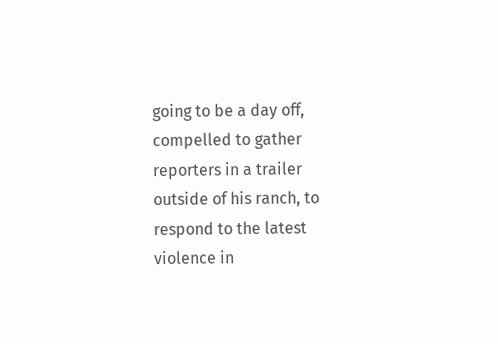going to be a day off, compelled to gather reporters in a trailer outside of his ranch, to respond to the latest violence in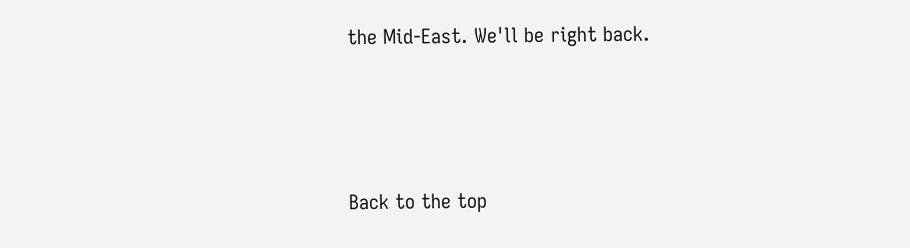the Mid-East. We'll be right back.




Back to the top